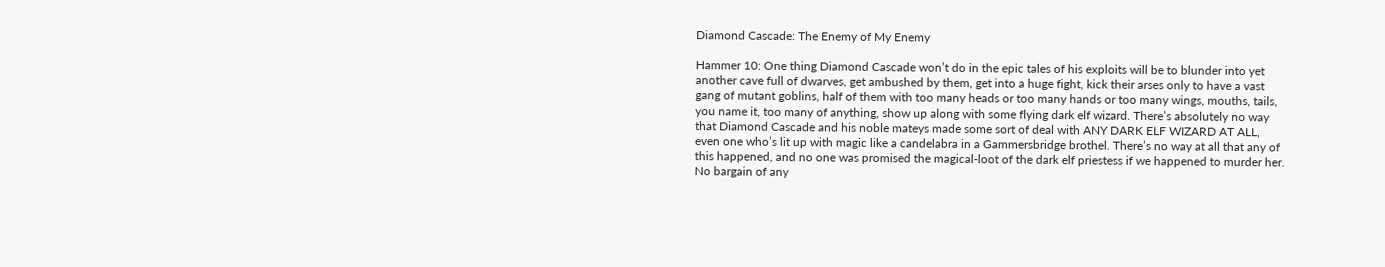Diamond Cascade: The Enemy of My Enemy

Hammer 10: One thing Diamond Cascade won’t do in the epic tales of his exploits will be to blunder into yet another cave full of dwarves, get ambushed by them, get into a huge fight, kick their arses only to have a vast gang of mutant goblins, half of them with too many heads or too many hands or too many wings, mouths, tails, you name it, too many of anything, show up along with some flying dark elf wizard. There’s absolutely no way that Diamond Cascade and his noble mateys made some sort of deal with ANY DARK ELF WIZARD AT ALL, even one who’s lit up with magic like a candelabra in a Gammersbridge brothel. There’s no way at all that any of this happened, and no one was promised the magical-loot of the dark elf priestess if we happened to murder her. No bargain of any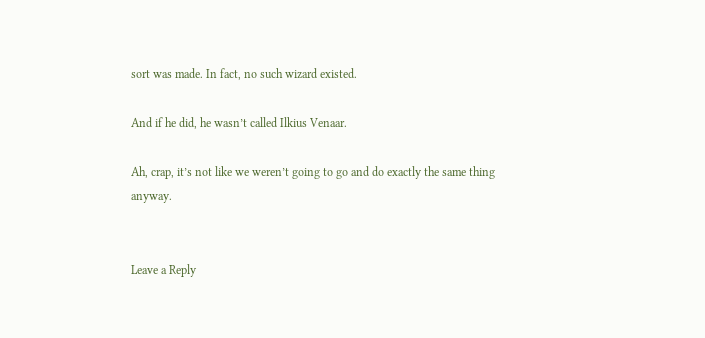sort was made. In fact, no such wizard existed.

And if he did, he wasn’t called Ilkius Venaar.

Ah, crap, it’s not like we weren’t going to go and do exactly the same thing anyway.


Leave a Reply